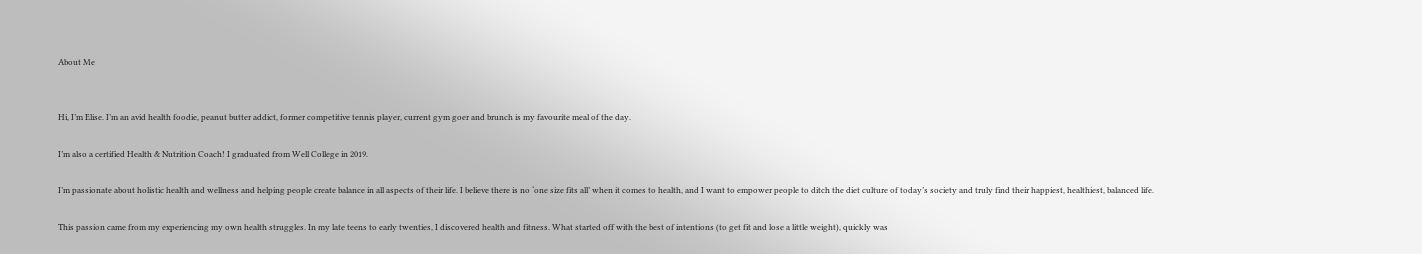About Me


Hi, I’m Elise. I’m an avid health foodie, peanut butter addict, former competitive tennis player, current gym goer and brunch is my favourite meal of the day.

I’m also a certified Health & Nutrition Coach! I graduated from Well College in 2019.

I’m passionate about holistic health and wellness and helping people create balance in all aspects of their life. I believe there is no ‘one size fits all’ when it comes to health, and I want to empower people to ditch the diet culture of today’s society and truly find their happiest, healthiest, balanced life.

This passion came from my experiencing my own health struggles. In my late teens to early twenties, I discovered health and fitness. What started off with the best of intentions (to get fit and lose a little weight), quickly was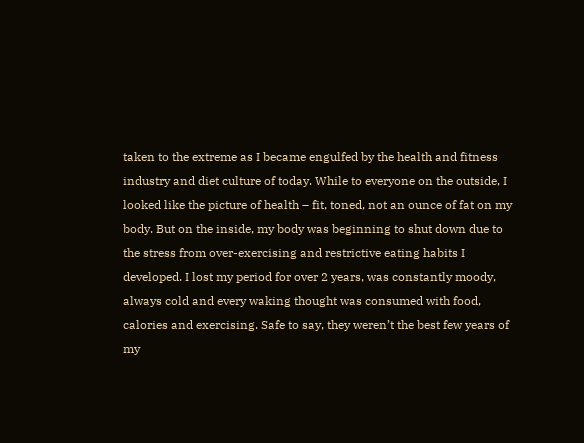taken to the extreme as I became engulfed by the health and fitness industry and diet culture of today. While to everyone on the outside, I looked like the picture of health – fit, toned, not an ounce of fat on my body. But on the inside, my body was beginning to shut down due to the stress from over-exercising and restrictive eating habits I developed. I lost my period for over 2 years, was constantly moody, always cold and every waking thought was consumed with food, calories and exercising. Safe to say, they weren’t the best few years of my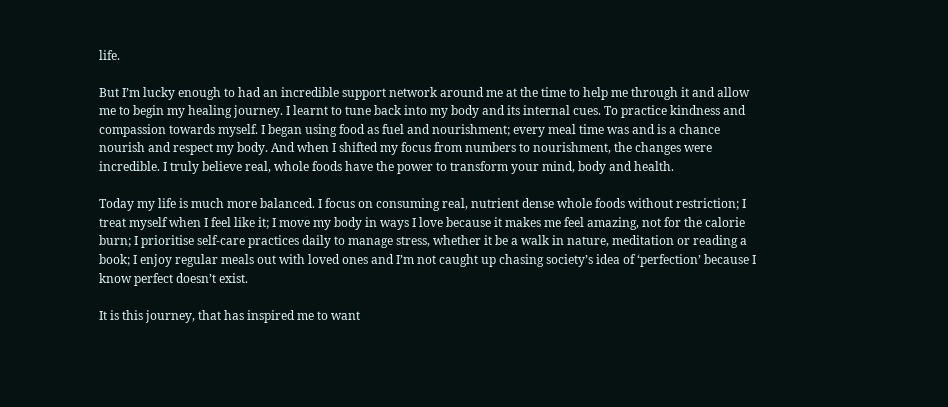life.

But I’m lucky enough to had an incredible support network around me at the time to help me through it and allow me to begin my healing journey. I learnt to tune back into my body and its internal cues. To practice kindness and compassion towards myself. I began using food as fuel and nourishment; every meal time was and is a chance nourish and respect my body. And when I shifted my focus from numbers to nourishment, the changes were incredible. I truly believe real, whole foods have the power to transform your mind, body and health.

Today my life is much more balanced. I focus on consuming real, nutrient dense whole foods without restriction; I treat myself when I feel like it; I move my body in ways I love because it makes me feel amazing, not for the calorie burn; I prioritise self-care practices daily to manage stress, whether it be a walk in nature, meditation or reading a book; I enjoy regular meals out with loved ones and I’m not caught up chasing society’s idea of ‘perfection’ because I know perfect doesn’t exist.

It is this journey, that has inspired me to want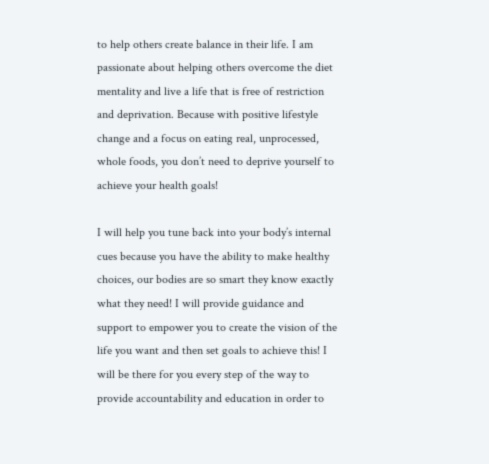to help others create balance in their life. I am passionate about helping others overcome the diet mentality and live a life that is free of restriction and deprivation. Because with positive lifestyle change and a focus on eating real, unprocessed, whole foods, you don’t need to deprive yourself to achieve your health goals!

I will help you tune back into your body’s internal cues because you have the ability to make healthy choices, our bodies are so smart they know exactly what they need! I will provide guidance and support to empower you to create the vision of the life you want and then set goals to achieve this! I will be there for you every step of the way to provide accountability and education in order to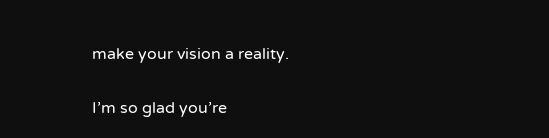make your vision a reality.

I’m so glad you’re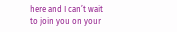here and I can’t wait to join you on your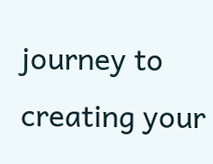journey to creating your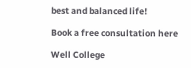best and balanced life!

Book a free consultation here

Well College